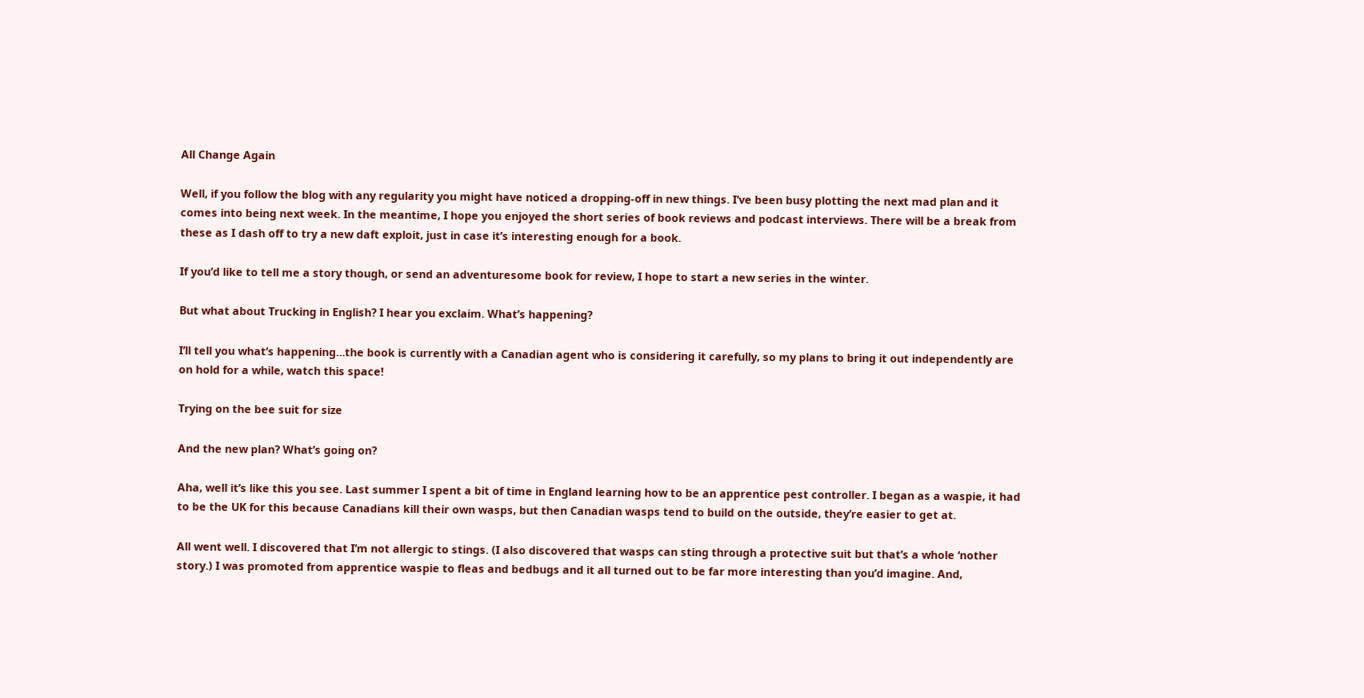All Change Again

Well, if you follow the blog with any regularity you might have noticed a dropping-off in new things. I’ve been busy plotting the next mad plan and it comes into being next week. In the meantime, I hope you enjoyed the short series of book reviews and podcast interviews. There will be a break from these as I dash off to try a new daft exploit, just in case it’s interesting enough for a book.

If you’d like to tell me a story though, or send an adventuresome book for review, I hope to start a new series in the winter.

But what about Trucking in English? I hear you exclaim. What’s happening?

I’ll tell you what’s happening…the book is currently with a Canadian agent who is considering it carefully, so my plans to bring it out independently are on hold for a while, watch this space!

Trying on the bee suit for size

And the new plan? What’s going on?

Aha, well it’s like this you see. Last summer I spent a bit of time in England learning how to be an apprentice pest controller. I began as a waspie, it had to be the UK for this because Canadians kill their own wasps, but then Canadian wasps tend to build on the outside, they’re easier to get at.

All went well. I discovered that I’m not allergic to stings. (I also discovered that wasps can sting through a protective suit but that’s a whole ‘nother story.) I was promoted from apprentice waspie to fleas and bedbugs and it all turned out to be far more interesting than you’d imagine. And,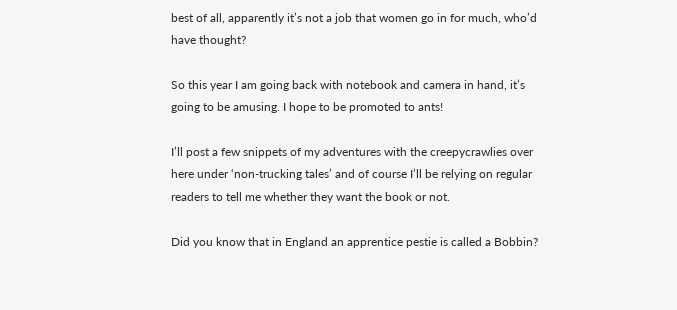best of all, apparently it’s not a job that women go in for much, who’d have thought?

So this year I am going back with notebook and camera in hand, it’s going to be amusing. I hope to be promoted to ants!

I’ll post a few snippets of my adventures with the creepycrawlies over here under ‘non-trucking tales’ and of course I’ll be relying on regular readers to tell me whether they want the book or not.

Did you know that in England an apprentice pestie is called a Bobbin?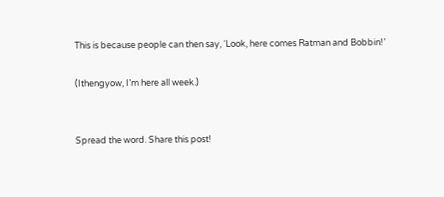This is because people can then say, ‘Look, here comes Ratman and Bobbin!’

(Ithengyow, I’m here all week.)


Spread the word. Share this post!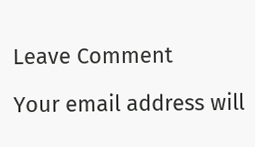Leave Comment

Your email address will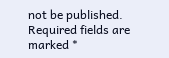not be published. Required fields are marked *